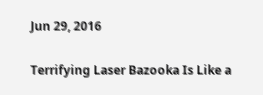Jun 29, 2016

Terrifying Laser Bazooka Is Like a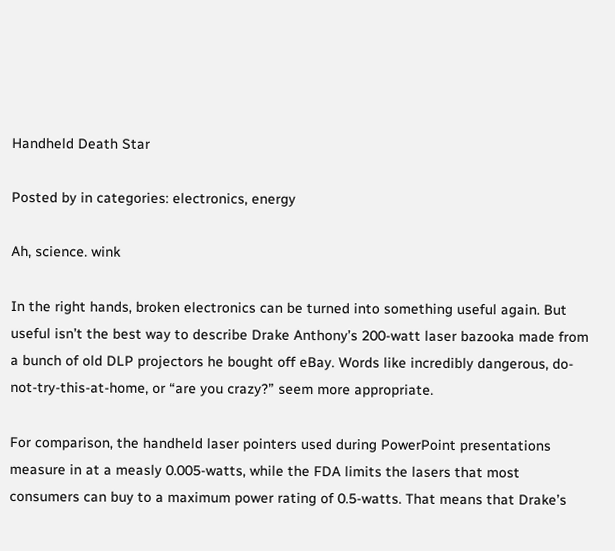Handheld Death Star

Posted by in categories: electronics, energy

Ah, science. wink

In the right hands, broken electronics can be turned into something useful again. But useful isn’t the best way to describe Drake Anthony’s 200-watt laser bazooka made from a bunch of old DLP projectors he bought off eBay. Words like incredibly dangerous, do-not-try-this-at-home, or “are you crazy?” seem more appropriate.

For comparison, the handheld laser pointers used during PowerPoint presentations measure in at a measly 0.005-watts, while the FDA limits the lasers that most consumers can buy to a maximum power rating of 0.5-watts. That means that Drake’s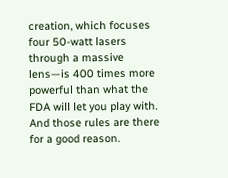creation, which focuses four 50-watt lasers through a massive lens—is 400 times more powerful than what the FDA will let you play with. And those rules are there for a good reason.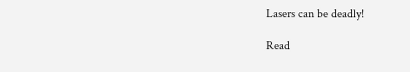Lasers can be deadly!

Read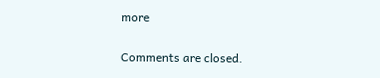more

Comments are closed.